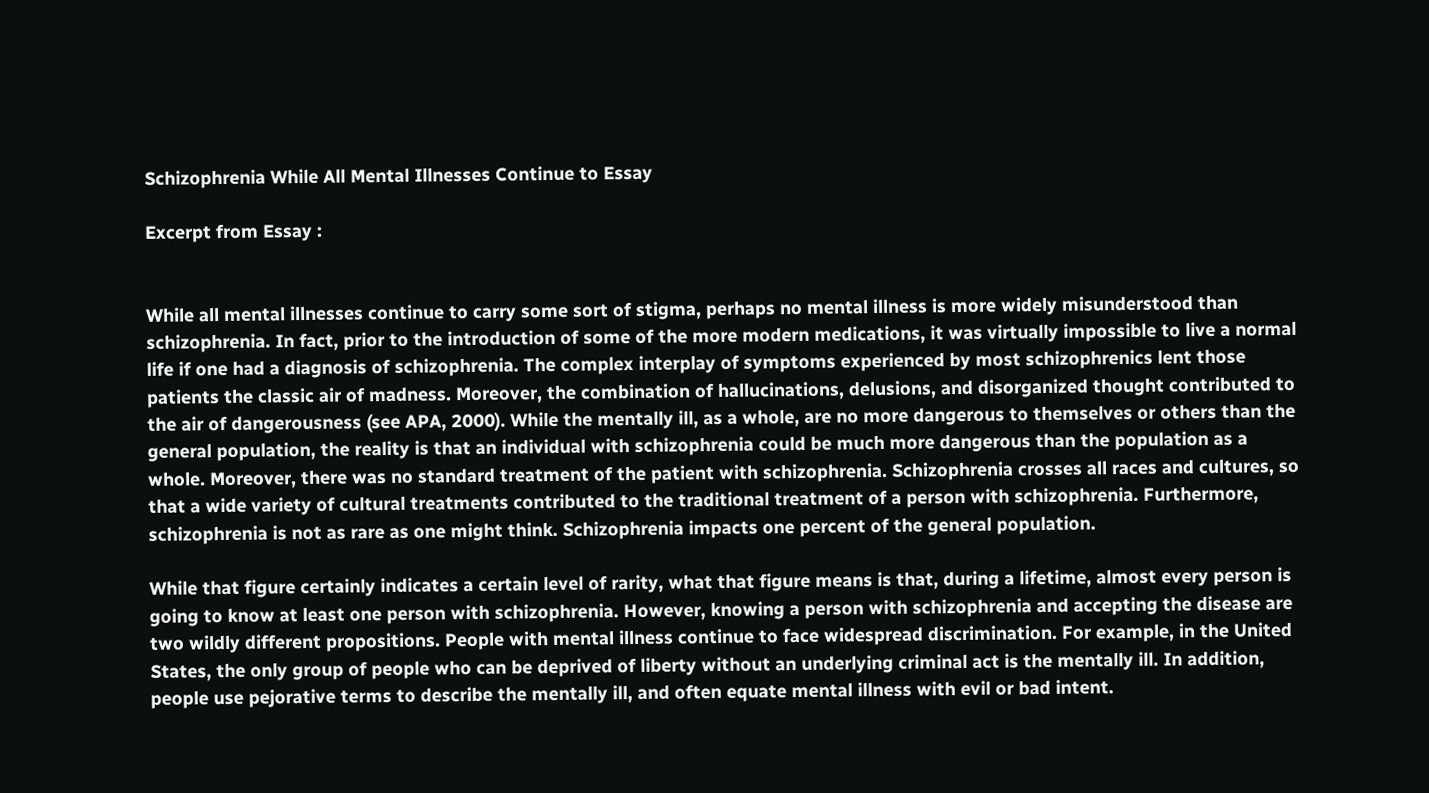Schizophrenia While All Mental Illnesses Continue to Essay

Excerpt from Essay :


While all mental illnesses continue to carry some sort of stigma, perhaps no mental illness is more widely misunderstood than schizophrenia. In fact, prior to the introduction of some of the more modern medications, it was virtually impossible to live a normal life if one had a diagnosis of schizophrenia. The complex interplay of symptoms experienced by most schizophrenics lent those patients the classic air of madness. Moreover, the combination of hallucinations, delusions, and disorganized thought contributed to the air of dangerousness (see APA, 2000). While the mentally ill, as a whole, are no more dangerous to themselves or others than the general population, the reality is that an individual with schizophrenia could be much more dangerous than the population as a whole. Moreover, there was no standard treatment of the patient with schizophrenia. Schizophrenia crosses all races and cultures, so that a wide variety of cultural treatments contributed to the traditional treatment of a person with schizophrenia. Furthermore, schizophrenia is not as rare as one might think. Schizophrenia impacts one percent of the general population.

While that figure certainly indicates a certain level of rarity, what that figure means is that, during a lifetime, almost every person is going to know at least one person with schizophrenia. However, knowing a person with schizophrenia and accepting the disease are two wildly different propositions. People with mental illness continue to face widespread discrimination. For example, in the United States, the only group of people who can be deprived of liberty without an underlying criminal act is the mentally ill. In addition, people use pejorative terms to describe the mentally ill, and often equate mental illness with evil or bad intent.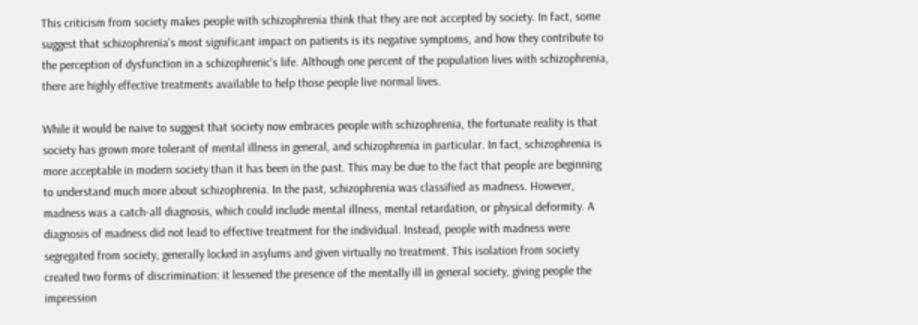This criticism from society makes people with schizophrenia think that they are not accepted by society. In fact, some suggest that schizophrenia's most significant impact on patients is its negative symptoms, and how they contribute to the perception of dysfunction in a schizophrenic's life. Although one percent of the population lives with schizophrenia, there are highly effective treatments available to help those people live normal lives.

While it would be naive to suggest that society now embraces people with schizophrenia, the fortunate reality is that society has grown more tolerant of mental illness in general, and schizophrenia in particular. In fact, schizophrenia is more acceptable in modern society than it has been in the past. This may be due to the fact that people are beginning to understand much more about schizophrenia. In the past, schizophrenia was classified as madness. However, madness was a catch-all diagnosis, which could include mental illness, mental retardation, or physical deformity. A diagnosis of madness did not lead to effective treatment for the individual. Instead, people with madness were segregated from society, generally locked in asylums and given virtually no treatment. This isolation from society created two forms of discrimination: it lessened the presence of the mentally ill in general society, giving people the impression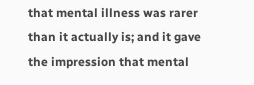that mental illness was rarer than it actually is; and it gave the impression that mental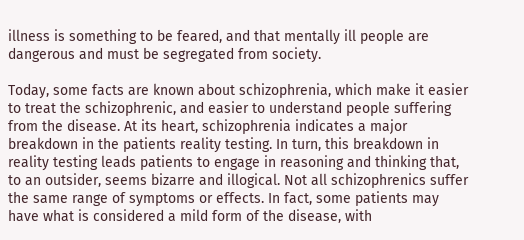illness is something to be feared, and that mentally ill people are dangerous and must be segregated from society.

Today, some facts are known about schizophrenia, which make it easier to treat the schizophrenic, and easier to understand people suffering from the disease. At its heart, schizophrenia indicates a major breakdown in the patients reality testing. In turn, this breakdown in reality testing leads patients to engage in reasoning and thinking that, to an outsider, seems bizarre and illogical. Not all schizophrenics suffer the same range of symptoms or effects. In fact, some patients may have what is considered a mild form of the disease, with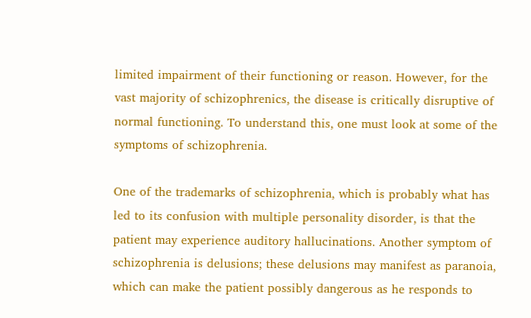limited impairment of their functioning or reason. However, for the vast majority of schizophrenics, the disease is critically disruptive of normal functioning. To understand this, one must look at some of the symptoms of schizophrenia.

One of the trademarks of schizophrenia, which is probably what has led to its confusion with multiple personality disorder, is that the patient may experience auditory hallucinations. Another symptom of schizophrenia is delusions; these delusions may manifest as paranoia, which can make the patient possibly dangerous as he responds to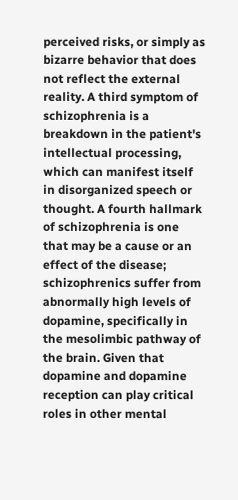perceived risks, or simply as bizarre behavior that does not reflect the external reality. A third symptom of schizophrenia is a breakdown in the patient's intellectual processing, which can manifest itself in disorganized speech or thought. A fourth hallmark of schizophrenia is one that may be a cause or an effect of the disease; schizophrenics suffer from abnormally high levels of dopamine, specifically in the mesolimbic pathway of the brain. Given that dopamine and dopamine reception can play critical roles in other mental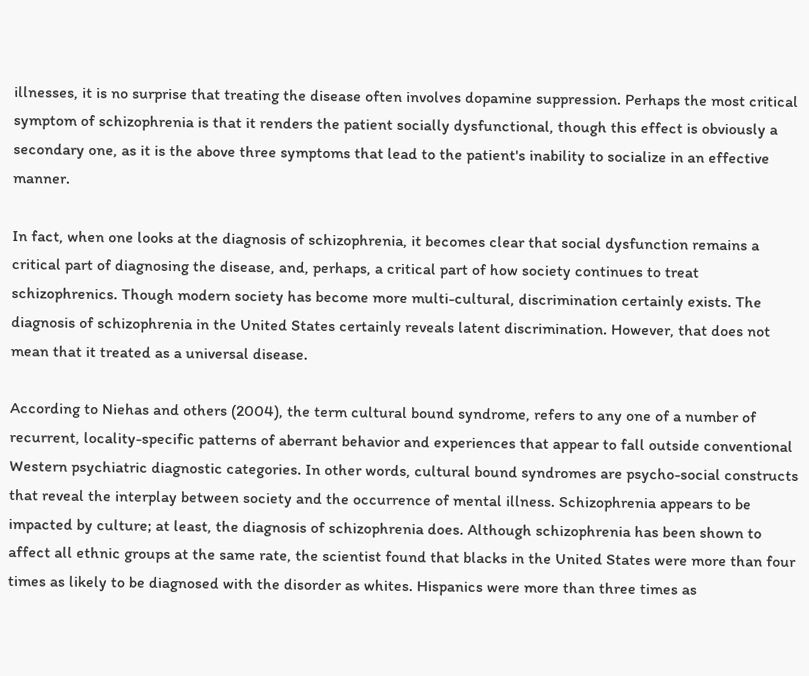illnesses, it is no surprise that treating the disease often involves dopamine suppression. Perhaps the most critical symptom of schizophrenia is that it renders the patient socially dysfunctional, though this effect is obviously a secondary one, as it is the above three symptoms that lead to the patient's inability to socialize in an effective manner.

In fact, when one looks at the diagnosis of schizophrenia, it becomes clear that social dysfunction remains a critical part of diagnosing the disease, and, perhaps, a critical part of how society continues to treat schizophrenics. Though modern society has become more multi-cultural, discrimination certainly exists. The diagnosis of schizophrenia in the United States certainly reveals latent discrimination. However, that does not mean that it treated as a universal disease.

According to Niehas and others (2004), the term cultural bound syndrome, refers to any one of a number of recurrent, locality-specific patterns of aberrant behavior and experiences that appear to fall outside conventional Western psychiatric diagnostic categories. In other words, cultural bound syndromes are psycho-social constructs that reveal the interplay between society and the occurrence of mental illness. Schizophrenia appears to be impacted by culture; at least, the diagnosis of schizophrenia does. Although schizophrenia has been shown to affect all ethnic groups at the same rate, the scientist found that blacks in the United States were more than four times as likely to be diagnosed with the disorder as whites. Hispanics were more than three times as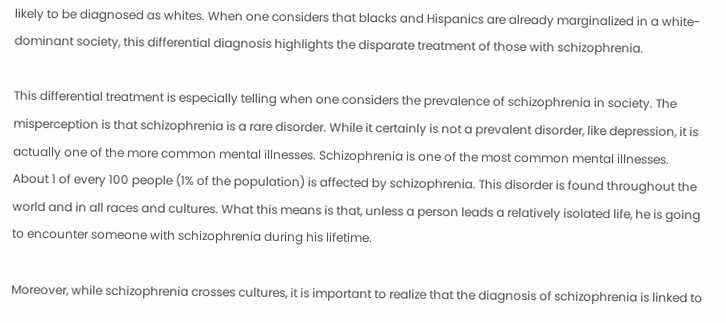likely to be diagnosed as whites. When one considers that blacks and Hispanics are already marginalized in a white-dominant society, this differential diagnosis highlights the disparate treatment of those with schizophrenia.

This differential treatment is especially telling when one considers the prevalence of schizophrenia in society. The misperception is that schizophrenia is a rare disorder. While it certainly is not a prevalent disorder, like depression, it is actually one of the more common mental illnesses. Schizophrenia is one of the most common mental illnesses. About 1 of every 100 people (1% of the population) is affected by schizophrenia. This disorder is found throughout the world and in all races and cultures. What this means is that, unless a person leads a relatively isolated life, he is going to encounter someone with schizophrenia during his lifetime.

Moreover, while schizophrenia crosses cultures, it is important to realize that the diagnosis of schizophrenia is linked to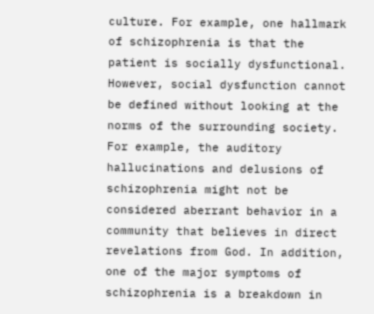culture. For example, one hallmark of schizophrenia is that the patient is socially dysfunctional. However, social dysfunction cannot be defined without looking at the norms of the surrounding society. For example, the auditory hallucinations and delusions of schizophrenia might not be considered aberrant behavior in a community that believes in direct revelations from God. In addition, one of the major symptoms of schizophrenia is a breakdown in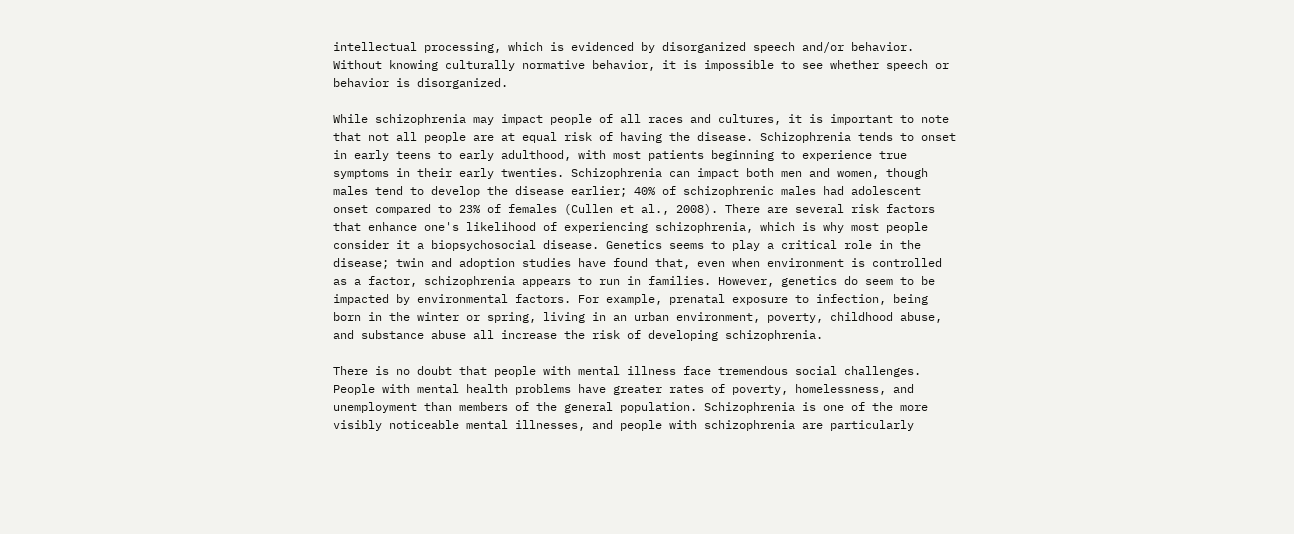intellectual processing, which is evidenced by disorganized speech and/or behavior. Without knowing culturally normative behavior, it is impossible to see whether speech or behavior is disorganized.

While schizophrenia may impact people of all races and cultures, it is important to note that not all people are at equal risk of having the disease. Schizophrenia tends to onset in early teens to early adulthood, with most patients beginning to experience true symptoms in their early twenties. Schizophrenia can impact both men and women, though males tend to develop the disease earlier; 40% of schizophrenic males had adolescent onset compared to 23% of females (Cullen et al., 2008). There are several risk factors that enhance one's likelihood of experiencing schizophrenia, which is why most people consider it a biopsychosocial disease. Genetics seems to play a critical role in the disease; twin and adoption studies have found that, even when environment is controlled as a factor, schizophrenia appears to run in families. However, genetics do seem to be impacted by environmental factors. For example, prenatal exposure to infection, being born in the winter or spring, living in an urban environment, poverty, childhood abuse, and substance abuse all increase the risk of developing schizophrenia.

There is no doubt that people with mental illness face tremendous social challenges. People with mental health problems have greater rates of poverty, homelessness, and unemployment than members of the general population. Schizophrenia is one of the more visibly noticeable mental illnesses, and people with schizophrenia are particularly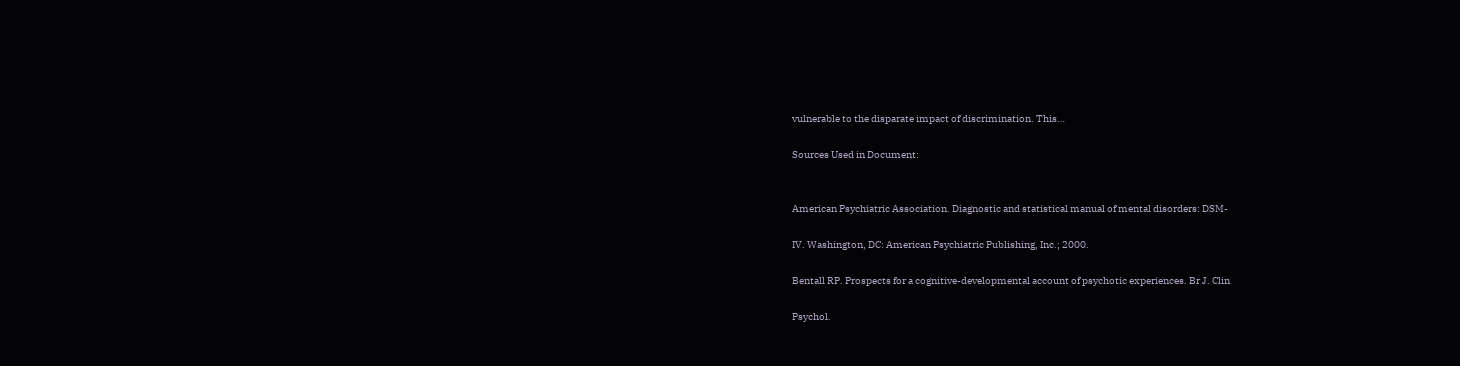vulnerable to the disparate impact of discrimination. This…

Sources Used in Document:


American Psychiatric Association. Diagnostic and statistical manual of mental disorders: DSM-

IV. Washington, DC: American Psychiatric Publishing, Inc.; 2000.

Bentall RP. Prospects for a cognitive-developmental account of psychotic experiences. Br J. Clin

Psychol.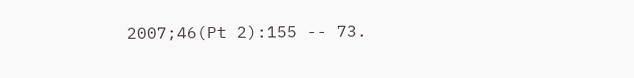2007;46(Pt 2):155 -- 73.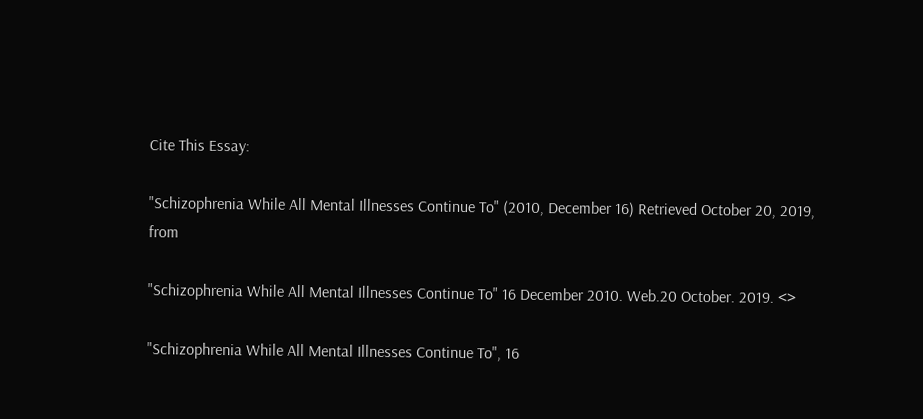Cite This Essay:

"Schizophrenia While All Mental Illnesses Continue To" (2010, December 16) Retrieved October 20, 2019, from

"Schizophrenia While All Mental Illnesses Continue To" 16 December 2010. Web.20 October. 2019. <>

"Schizophrenia While All Mental Illnesses Continue To", 16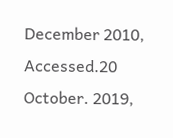December 2010, Accessed.20 October. 2019,